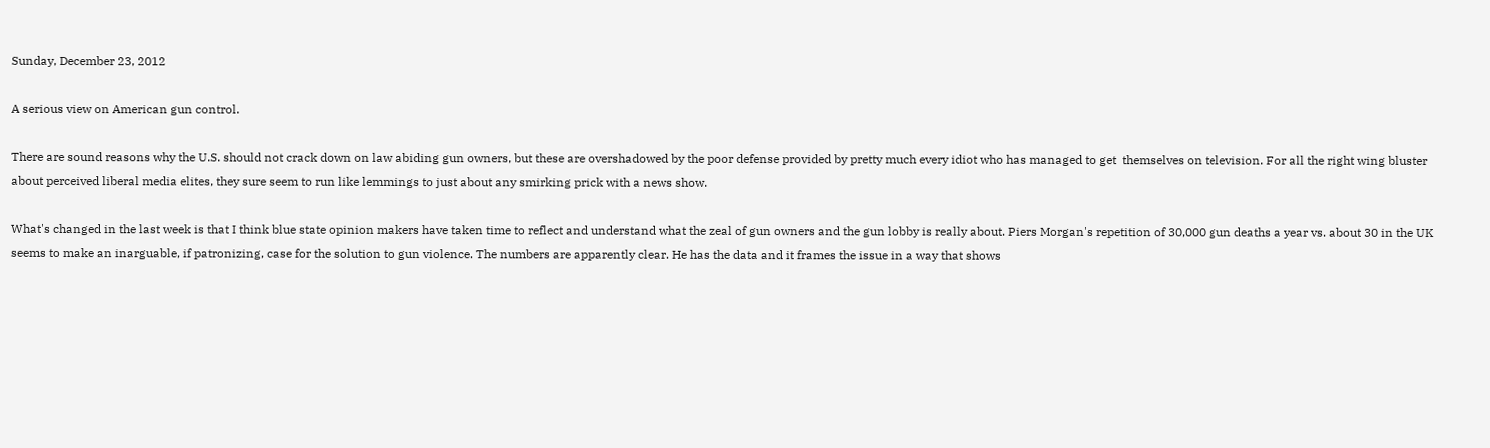Sunday, December 23, 2012

A serious view on American gun control.

There are sound reasons why the U.S. should not crack down on law abiding gun owners, but these are overshadowed by the poor defense provided by pretty much every idiot who has managed to get  themselves on television. For all the right wing bluster about perceived liberal media elites, they sure seem to run like lemmings to just about any smirking prick with a news show.

What's changed in the last week is that I think blue state opinion makers have taken time to reflect and understand what the zeal of gun owners and the gun lobby is really about. Piers Morgan's repetition of 30,000 gun deaths a year vs. about 30 in the UK seems to make an inarguable, if patronizing, case for the solution to gun violence. The numbers are apparently clear. He has the data and it frames the issue in a way that shows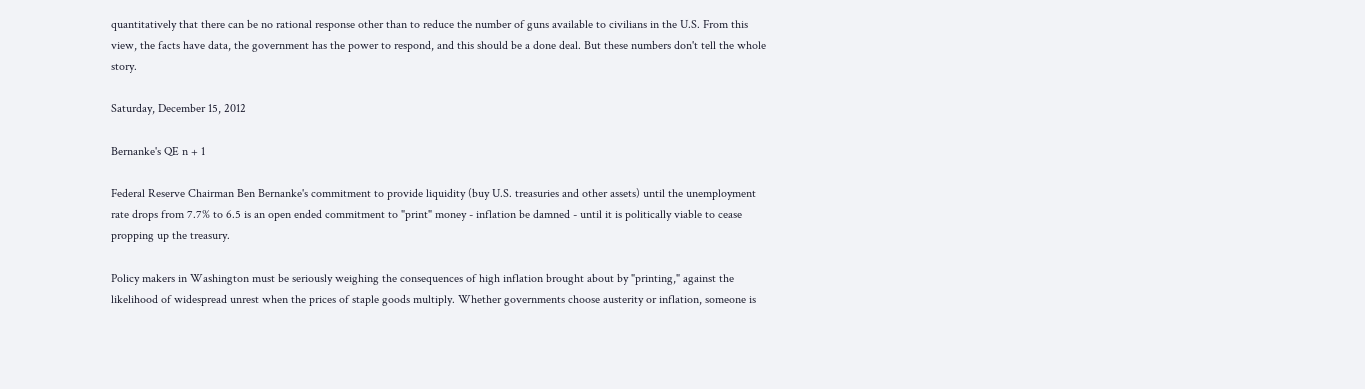quantitatively that there can be no rational response other than to reduce the number of guns available to civilians in the U.S. From this view, the facts have data, the government has the power to respond, and this should be a done deal. But these numbers don't tell the whole story.

Saturday, December 15, 2012

Bernanke's QE n + 1

Federal Reserve Chairman Ben Bernanke's commitment to provide liquidity (buy U.S. treasuries and other assets) until the unemployment rate drops from 7.7% to 6.5 is an open ended commitment to "print" money - inflation be damned - until it is politically viable to cease propping up the treasury.

Policy makers in Washington must be seriously weighing the consequences of high inflation brought about by "printing," against the likelihood of widespread unrest when the prices of staple goods multiply. Whether governments choose austerity or inflation, someone is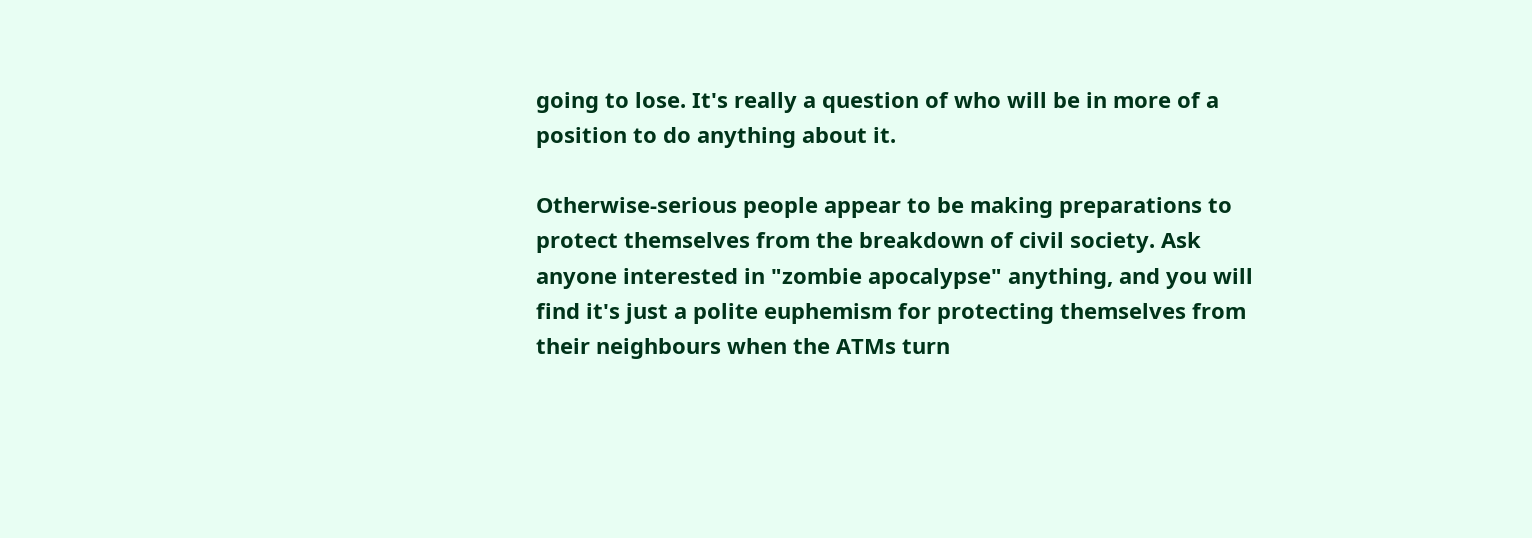going to lose. It's really a question of who will be in more of a position to do anything about it.

Otherwise-serious people appear to be making preparations to protect themselves from the breakdown of civil society. Ask anyone interested in "zombie apocalypse" anything, and you will find it's just a polite euphemism for protecting themselves from their neighbours when the ATMs turn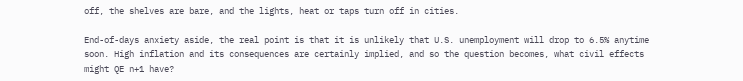off, the shelves are bare, and the lights, heat or taps turn off in cities.

End-of-days anxiety aside, the real point is that it is unlikely that U.S. unemployment will drop to 6.5% anytime soon. High inflation and its consequences are certainly implied, and so the question becomes, what civil effects might QE n+1 have?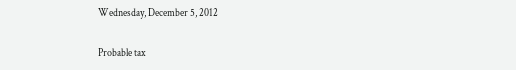Wednesday, December 5, 2012

Probable tax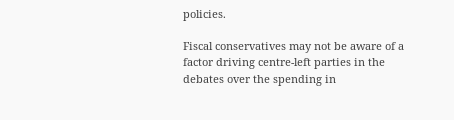policies.

Fiscal conservatives may not be aware of a factor driving centre-left parties in the debates over the spending in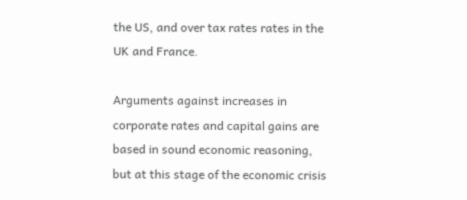the US, and over tax rates rates in the UK and France.

Arguments against increases in corporate rates and capital gains are based in sound economic reasoning, but at this stage of the economic crisis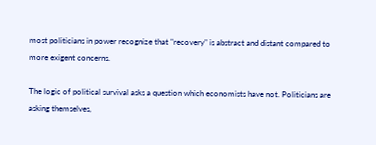most politicians in power recognize that "recovery" is abstract and distant compared to more exigent concerns.

The logic of political survival asks a question which economists have not. Politicians are asking themselves,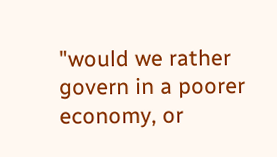"would we rather govern in a poorer economy, or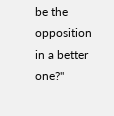be the opposition in a better one?"